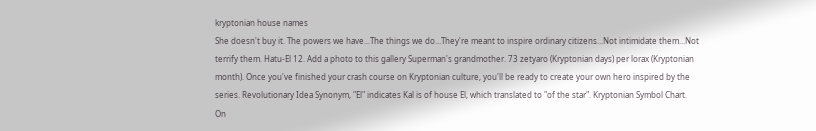kryptonian house names
She doesn't buy it. The powers we have...The things we do...They're meant to inspire ordinary citizens...Not intimidate them...Not terrify them. Hatu-El 12. Add a photo to this gallery Superman's grandmother. 73 zetyaro (Kryptonian days) per lorax (Kryptonian month). Once you've finished your crash course on Kryptonian culture, you'll be ready to create your own hero inspired by the series. Revolutionary Idea Synonym, "El" indicates Kal is of house El, which translated to "of the star". Kryptonian Symbol Chart. On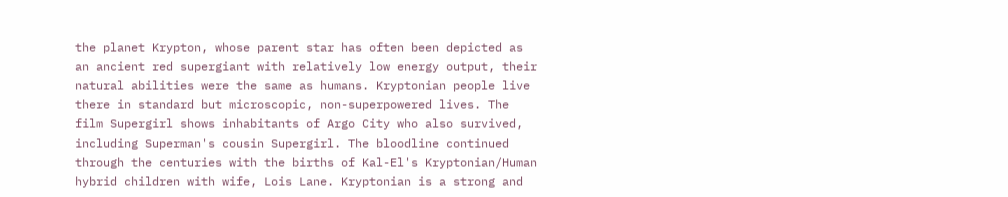the planet Krypton, whose parent star has often been depicted as an ancient red supergiant with relatively low energy output, their natural abilities were the same as humans. Kryptonian people live there in standard but microscopic, non-superpowered lives. The film Supergirl shows inhabitants of Argo City who also survived, including Superman's cousin Supergirl. The bloodline continued through the centuries with the births of Kal-El's Kryptonian/Human hybrid children with wife, Lois Lane. Kryptonian is a strong and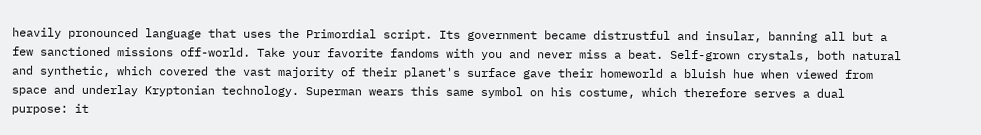heavily pronounced language that uses the Primordial script. Its government became distrustful and insular, banning all but a few sanctioned missions off-world. Take your favorite fandoms with you and never miss a beat. Self-grown crystals, both natural and synthetic, which covered the vast majority of their planet's surface gave their homeworld a bluish hue when viewed from space and underlay Kryptonian technology. Superman wears this same symbol on his costume, which therefore serves a dual purpose: it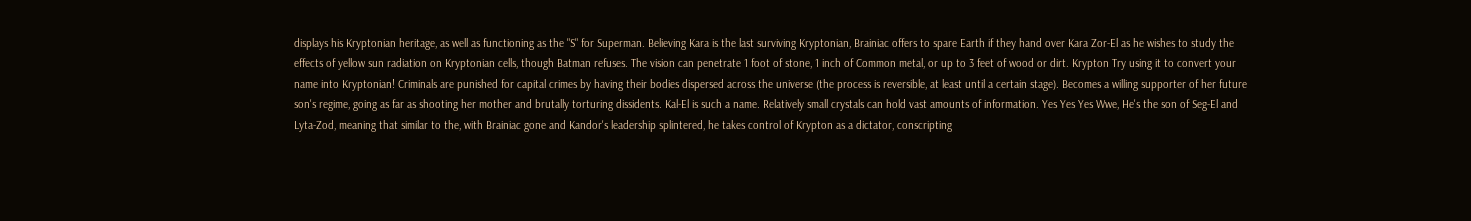displays his Kryptonian heritage, as well as functioning as the "S" for Superman. Believing Kara is the last surviving Kryptonian, Brainiac offers to spare Earth if they hand over Kara Zor-El as he wishes to study the effects of yellow sun radiation on Kryptonian cells, though Batman refuses. The vision can penetrate 1 foot of stone, 1 inch of Common metal, or up to 3 feet of wood or dirt. Krypton Try using it to convert your name into Kryptonian! Criminals are punished for capital crimes by having their bodies dispersed across the universe (the process is reversible, at least until a certain stage). Becomes a willing supporter of her future son's regime, going as far as shooting her mother and brutally torturing dissidents. Kal-El is such a name. Relatively small crystals can hold vast amounts of information. Yes Yes Yes Wwe, He's the son of Seg-El and Lyta-Zod, meaning that similar to the, with Brainiac gone and Kandor's leadership splintered, he takes control of Krypton as a dictator, conscripting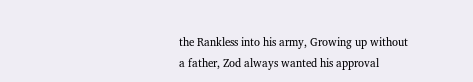the Rankless into his army, Growing up without a father, Zod always wanted his approval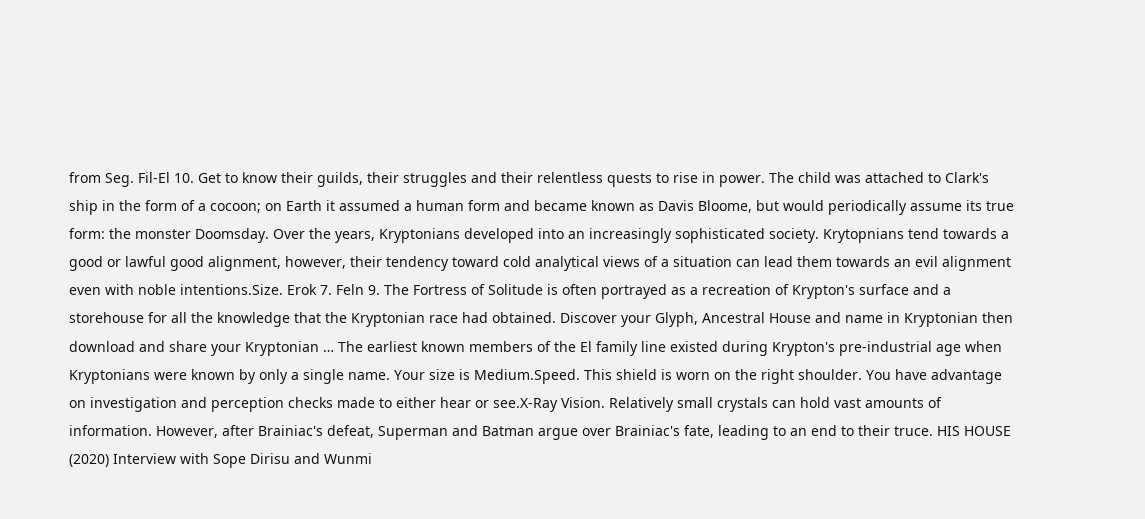from Seg. Fil-El 10. Get to know their guilds, their struggles and their relentless quests to rise in power. The child was attached to Clark's ship in the form of a cocoon; on Earth it assumed a human form and became known as Davis Bloome, but would periodically assume its true form: the monster Doomsday. Over the years, Kryptonians developed into an increasingly sophisticated society. Krytopnians tend towards a good or lawful good alignment, however, their tendency toward cold analytical views of a situation can lead them towards an evil alignment even with noble intentions.Size. Erok 7. Feln 9. The Fortress of Solitude is often portrayed as a recreation of Krypton's surface and a storehouse for all the knowledge that the Kryptonian race had obtained. Discover your Glyph, Ancestral House and name in Kryptonian then download and share your Kryptonian … The earliest known members of the El family line existed during Krypton's pre-industrial age when Kryptonians were known by only a single name. Your size is Medium.Speed. This shield is worn on the right shoulder. You have advantage on investigation and perception checks made to either hear or see.X-Ray Vision. Relatively small crystals can hold vast amounts of information. However, after Brainiac's defeat, Superman and Batman argue over Brainiac's fate, leading to an end to their truce. HIS HOUSE (2020) Interview with Sope Dirisu and Wunmi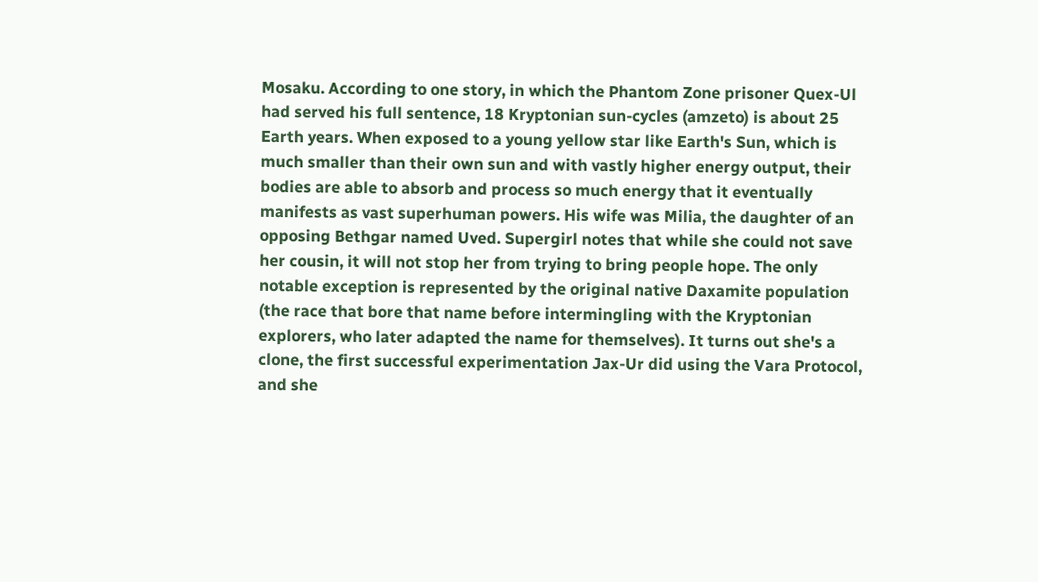Mosaku. According to one story, in which the Phantom Zone prisoner Quex-Ul had served his full sentence, 18 Kryptonian sun-cycles (amzeto) is about 25 Earth years. When exposed to a young yellow star like Earth's Sun, which is much smaller than their own sun and with vastly higher energy output, their bodies are able to absorb and process so much energy that it eventually manifests as vast superhuman powers. His wife was Milia, the daughter of an opposing Bethgar named Uved. Supergirl notes that while she could not save her cousin, it will not stop her from trying to bring people hope. The only notable exception is represented by the original native Daxamite population (the race that bore that name before intermingling with the Kryptonian explorers, who later adapted the name for themselves). It turns out she's a clone, the first successful experimentation Jax-Ur did using the Vara Protocol, and she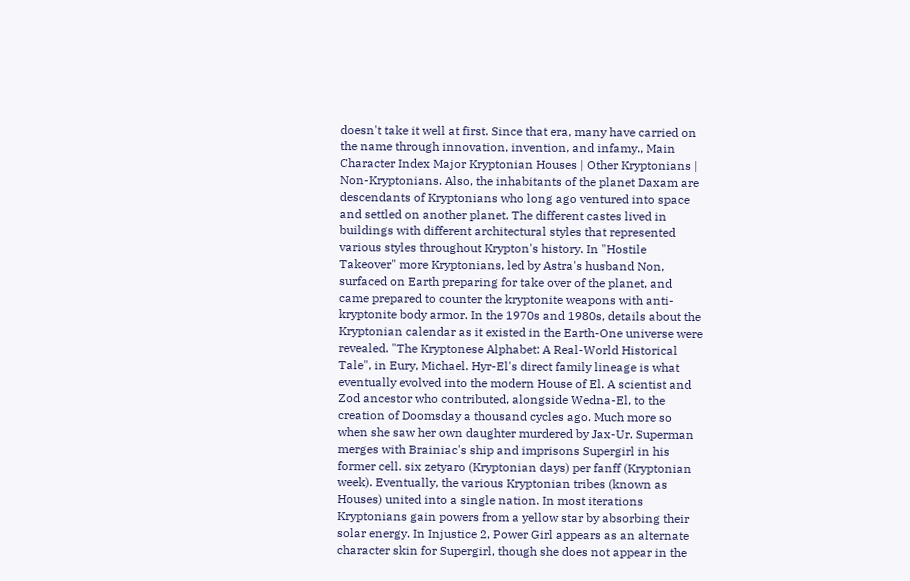doesn't take it well at first. Since that era, many have carried on the name through innovation, invention, and infamy., Main Character Index Major Kryptonian Houses | Other Kryptonians | Non-Kryptonians. Also, the inhabitants of the planet Daxam are descendants of Kryptonians who long ago ventured into space and settled on another planet. The different castes lived in buildings with different architectural styles that represented various styles throughout Krypton's history. In "Hostile Takeover" more Kryptonians, led by Astra's husband Non, surfaced on Earth preparing for take over of the planet, and came prepared to counter the kryptonite weapons with anti-kryptonite body armor. In the 1970s and 1980s, details about the Kryptonian calendar as it existed in the Earth-One universe were revealed. "The Kryptonese Alphabet: A Real-World Historical Tale", in Eury, Michael. Hyr-El's direct family lineage is what eventually evolved into the modern House of El. A scientist and Zod ancestor who contributed, alongside Wedna-El, to the creation of Doomsday a thousand cycles ago. Much more so when she saw her own daughter murdered by Jax-Ur. Superman merges with Brainiac's ship and imprisons Supergirl in his former cell. six zetyaro (Kryptonian days) per fanff (Kryptonian week). Eventually, the various Kryptonian tribes (known as Houses) united into a single nation. In most iterations Kryptonians gain powers from a yellow star by absorbing their solar energy. In Injustice 2, Power Girl appears as an alternate character skin for Supergirl, though she does not appear in the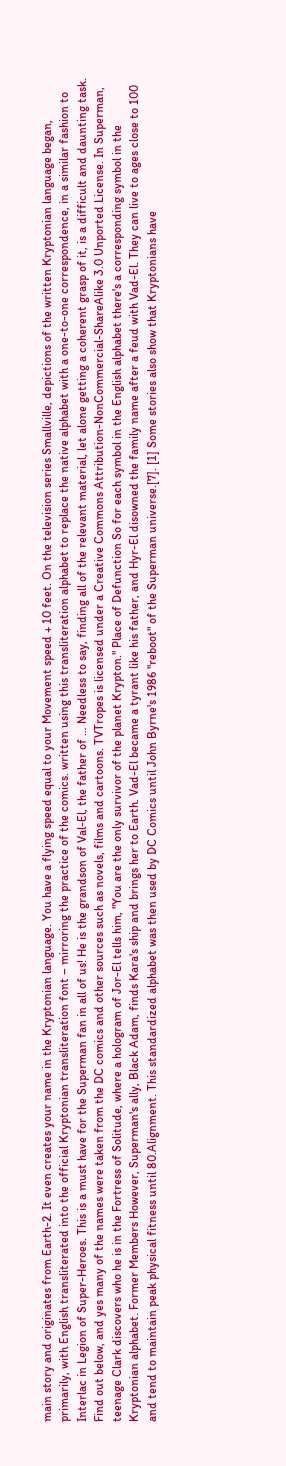main story and originates from Earth-2. It even creates your name in the Kryptonian language. You have a flying speed equal to your Movement speed + 10 feet. On the television series Smallville, depictions of the written Kryptonian language began, primarily, with English transliterated into the official Kryptonian transliteration font – mirroring the practice of the comics. written using this transliteration alphabet to replace the native alphabet with a one-to-one correspondence, in a similar fashion to Interlac in Legion of Super-Heroes. This is a must have for the Superman fan in all of us! He is the grandson of Val-El, the father of … Needless to say, finding all of the relevant material, let alone getting a coherent grasp of it, is a difficult and daunting task. Find out below, and yes many of the names were taken from the DC comics and other sources such as novels, films and cartoons. TVTropes is licensed under a Creative Commons Attribution-NonCommercial-ShareAlike 3.0 Unported License. In Superman, teenage Clark discovers who he is in the Fortress of Solitude, where a hologram of Jor-El tells him, "You are the only survivor of the planet Krypton." Place of Defunction So for each symbol in the English alphabet there's a corresponding symbol in the Kryptonian alphabet. Former Members However, Superman's ally, Black Adam, finds Kara's ship and brings her to Earth. Vad-El became a tyrant like his father, and Hyr-El disowned the family name after a feud with Vad-El. They can live to ages close to 100 and tend to maintain peak physical fitness until 80.Alignment. This standardized alphabet was then used by DC Comics until John Byrne's 1986 "reboot" of the Superman universe.[7]. [1] Some stories also show that Kryptonians have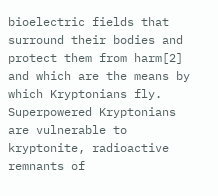bioelectric fields that surround their bodies and protect them from harm[2] and which are the means by which Kryptonians fly. Superpowered Kryptonians are vulnerable to kryptonite, radioactive remnants of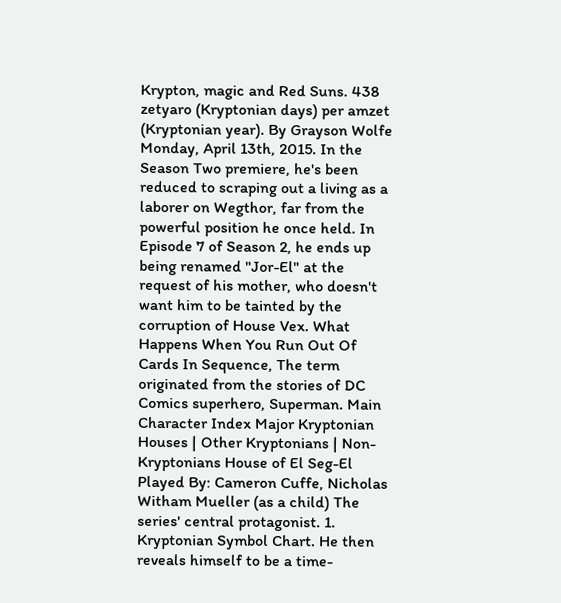Krypton, magic and Red Suns. 438 zetyaro (Kryptonian days) per amzet (Kryptonian year). By Grayson Wolfe Monday, April 13th, 2015. In the Season Two premiere, he's been reduced to scraping out a living as a laborer on Wegthor, far from the powerful position he once held. In Episode 7 of Season 2, he ends up being renamed "Jor-El" at the request of his mother, who doesn't want him to be tainted by the corruption of House Vex. What Happens When You Run Out Of Cards In Sequence, The term originated from the stories of DC Comics superhero, Superman. Main Character Index Major Kryptonian Houses | Other Kryptonians | Non-Kryptonians House of El Seg-El Played By: Cameron Cuffe, Nicholas Witham Mueller (as a child) The series' central protagonist. 1. Kryptonian Symbol Chart. He then reveals himself to be a time-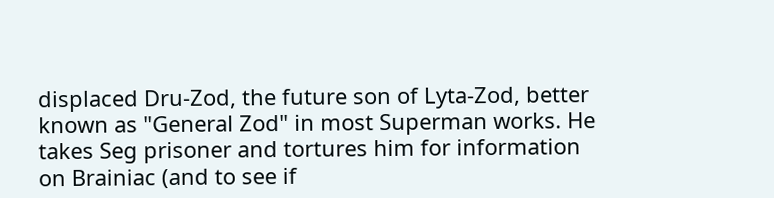displaced Dru-Zod, the future son of Lyta-Zod, better known as "General Zod" in most Superman works. He takes Seg prisoner and tortures him for information on Brainiac (and to see if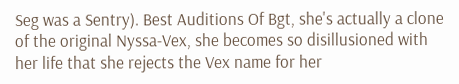Seg was a Sentry). Best Auditions Of Bgt, she's actually a clone of the original Nyssa-Vex, she becomes so disillusioned with her life that she rejects the Vex name for her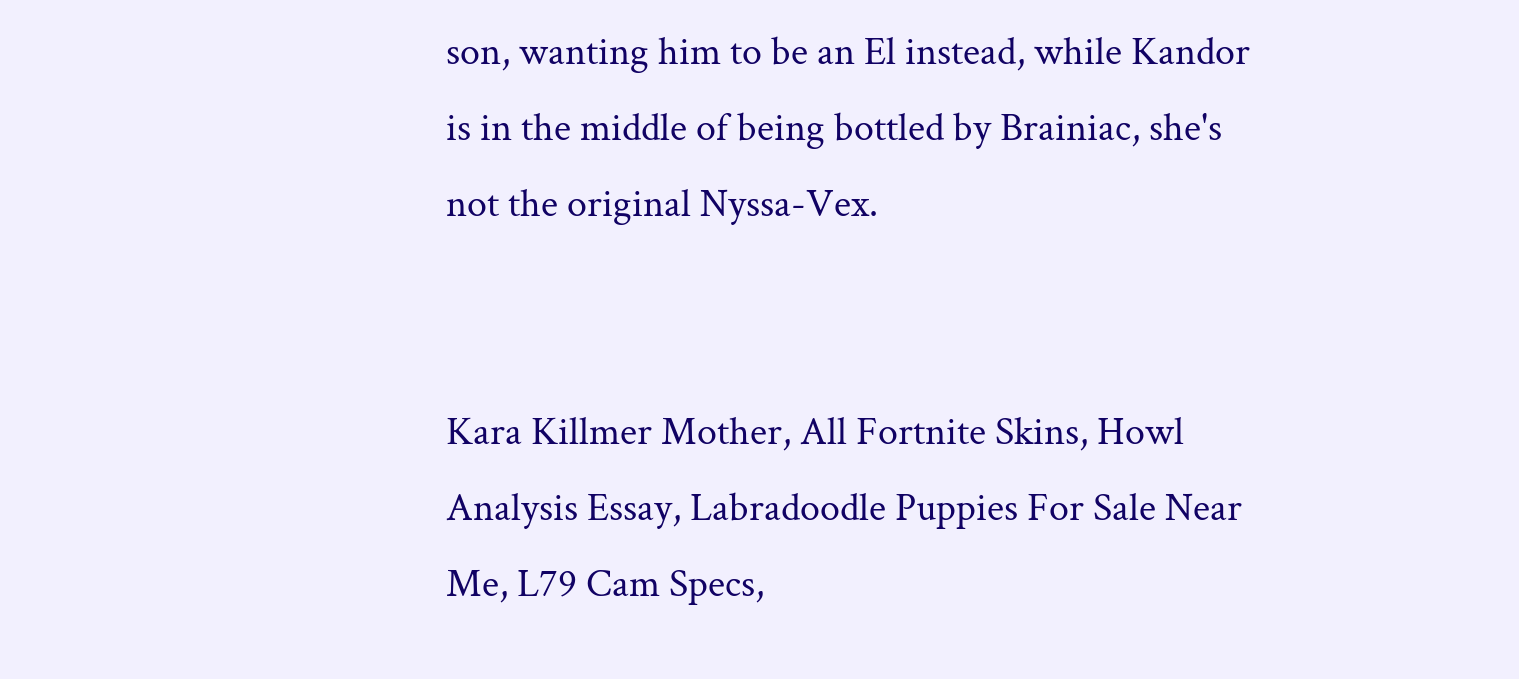son, wanting him to be an El instead, while Kandor is in the middle of being bottled by Brainiac, she's not the original Nyssa-Vex.


Kara Killmer Mother, All Fortnite Skins, Howl Analysis Essay, Labradoodle Puppies For Sale Near Me, L79 Cam Specs,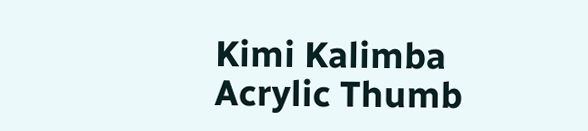Kimi Kalimba Acrylic Thumb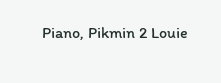Piano, Pikmin 2 Louie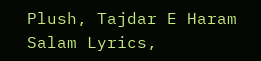Plush, Tajdar E Haram Salam Lyrics,